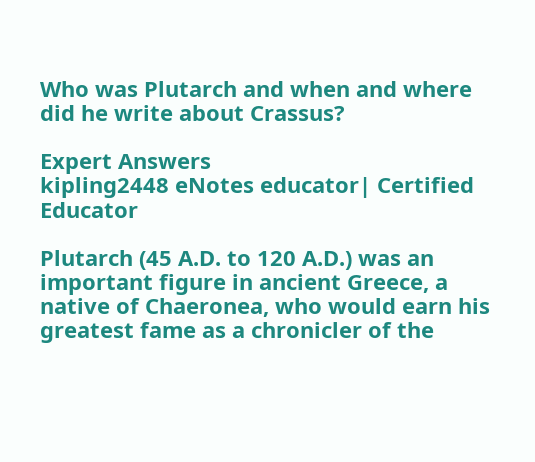Who was Plutarch and when and where did he write about Crassus?

Expert Answers
kipling2448 eNotes educator| Certified Educator

Plutarch (45 A.D. to 120 A.D.) was an important figure in ancient Greece, a native of Chaeronea, who would earn his greatest fame as a chronicler of the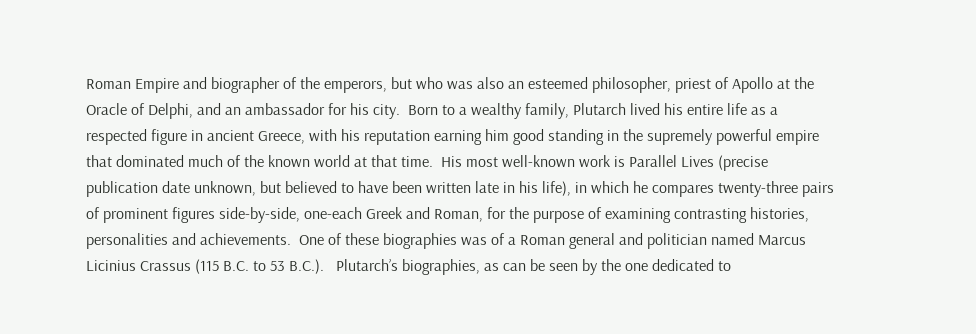Roman Empire and biographer of the emperors, but who was also an esteemed philosopher, priest of Apollo at the Oracle of Delphi, and an ambassador for his city.  Born to a wealthy family, Plutarch lived his entire life as a respected figure in ancient Greece, with his reputation earning him good standing in the supremely powerful empire that dominated much of the known world at that time.  His most well-known work is Parallel Lives (precise publication date unknown, but believed to have been written late in his life), in which he compares twenty-three pairs of prominent figures side-by-side, one-each Greek and Roman, for the purpose of examining contrasting histories, personalities and achievements.  One of these biographies was of a Roman general and politician named Marcus Licinius Crassus (115 B.C. to 53 B.C.).   Plutarch’s biographies, as can be seen by the one dedicated to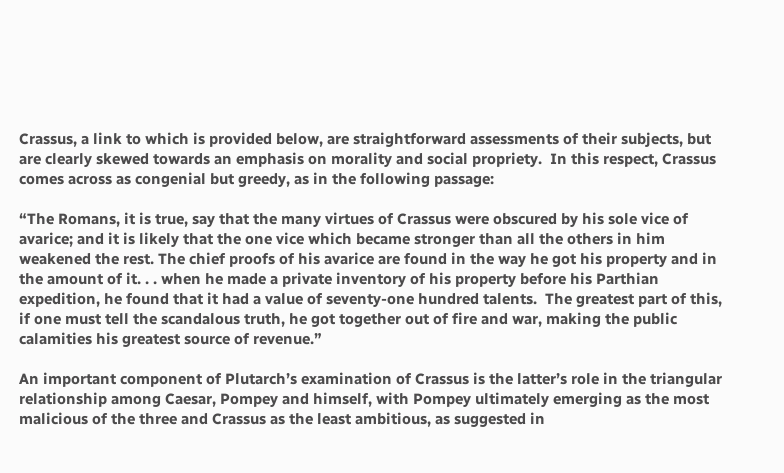Crassus, a link to which is provided below, are straightforward assessments of their subjects, but are clearly skewed towards an emphasis on morality and social propriety.  In this respect, Crassus comes across as congenial but greedy, as in the following passage:

“The Romans, it is true, say that the many virtues of Crassus were obscured by his sole vice of avarice; and it is likely that the one vice which became stronger than all the others in him weakened the rest. The chief proofs of his avarice are found in the way he got his property and in the amount of it. . . when he made a private inventory of his property before his Parthian expedition, he found that it had a value of seventy-one hundred talents.  The greatest part of this, if one must tell the scandalous truth, he got together out of fire and war, making the public calamities his greatest source of revenue.”

An important component of Plutarch’s examination of Crassus is the latter’s role in the triangular relationship among Caesar, Pompey and himself, with Pompey ultimately emerging as the most malicious of the three and Crassus as the least ambitious, as suggested in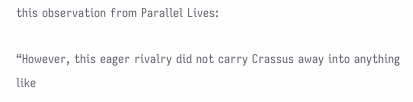this observation from Parallel Lives:

“However, this eager rivalry did not carry Crassus away into anything like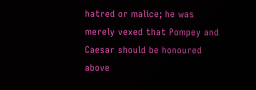hatred or malice; he was merely vexed that Pompey and Caesar should be honoured above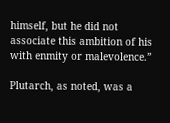himself, but he did not associate this ambition of his with enmity or malevolence.”

Plutarch, as noted, was a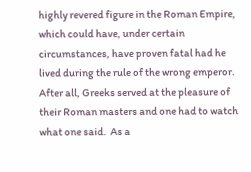highly revered figure in the Roman Empire, which could have, under certain circumstances, have proven fatal had he lived during the rule of the wrong emperor.  After all, Greeks served at the pleasure of their Roman masters and one had to watch what one said.  As a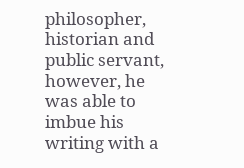philosopher, historian and public servant, however, he was able to imbue his writing with a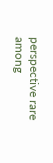perspective rare among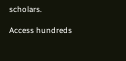scholars.

Access hundreds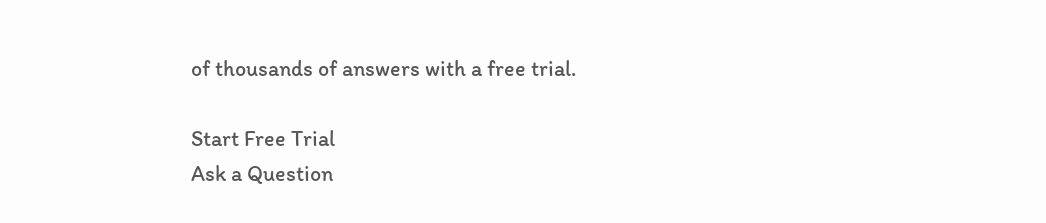of thousands of answers with a free trial.

Start Free Trial
Ask a Question